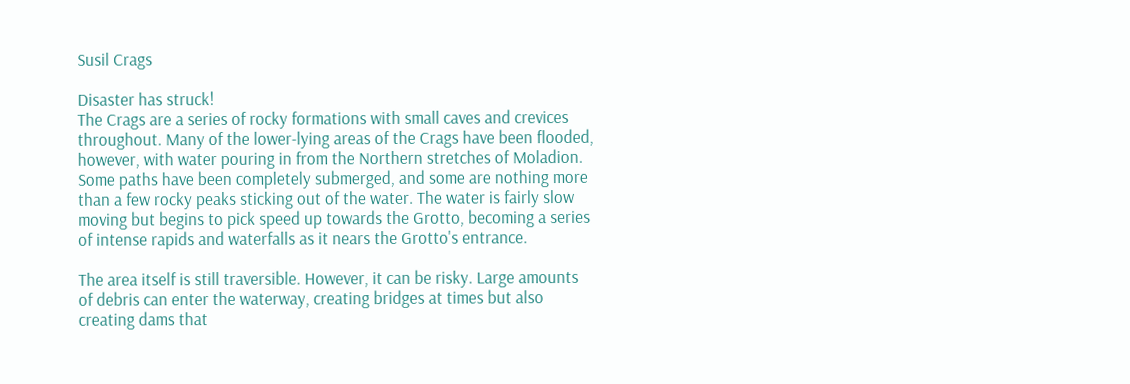Susil Crags

Disaster has struck!
The Crags are a series of rocky formations with small caves and crevices throughout. Many of the lower-lying areas of the Crags have been flooded, however, with water pouring in from the Northern stretches of Moladion. Some paths have been completely submerged, and some are nothing more than a few rocky peaks sticking out of the water. The water is fairly slow moving but begins to pick speed up towards the Grotto, becoming a series of intense rapids and waterfalls as it nears the Grotto's entrance.

The area itself is still traversible. However, it can be risky. Large amounts of debris can enter the waterway, creating bridges at times but also creating dams that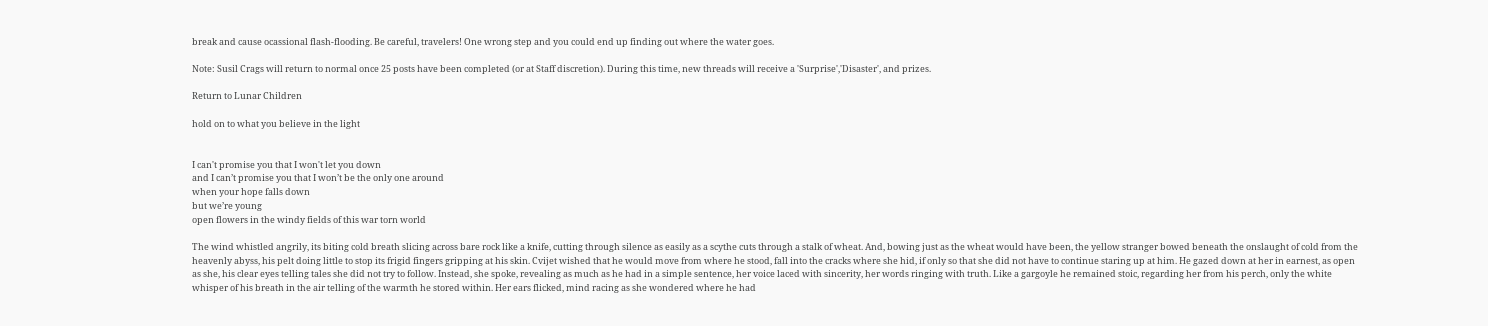break and cause ocassional flash-flooding. Be careful, travelers! One wrong step and you could end up finding out where the water goes.

Note: Susil Crags will return to normal once 25 posts have been completed (or at Staff discretion). During this time, new threads will receive a 'Surprise','Disaster', and prizes.

Return to Lunar Children

hold on to what you believe in the light


I can't promise you that I won't let you down
and I can’t promise you that I won’t be the only one around
when your hope falls down
but we’re young
open flowers in the windy fields of this war torn world

The wind whistled angrily, its biting cold breath slicing across bare rock like a knife, cutting through silence as easily as a scythe cuts through a stalk of wheat. And, bowing just as the wheat would have been, the yellow stranger bowed beneath the onslaught of cold from the heavenly abyss, his pelt doing little to stop its frigid fingers gripping at his skin. Cvijet wished that he would move from where he stood, fall into the cracks where she hid, if only so that she did not have to continue staring up at him. He gazed down at her in earnest, as open as she, his clear eyes telling tales she did not try to follow. Instead, she spoke, revealing as much as he had in a simple sentence, her voice laced with sincerity, her words ringing with truth. Like a gargoyle he remained stoic, regarding her from his perch, only the white whisper of his breath in the air telling of the warmth he stored within. Her ears flicked, mind racing as she wondered where he had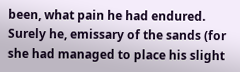been, what pain he had endured. Surely he, emissary of the sands (for she had managed to place his slight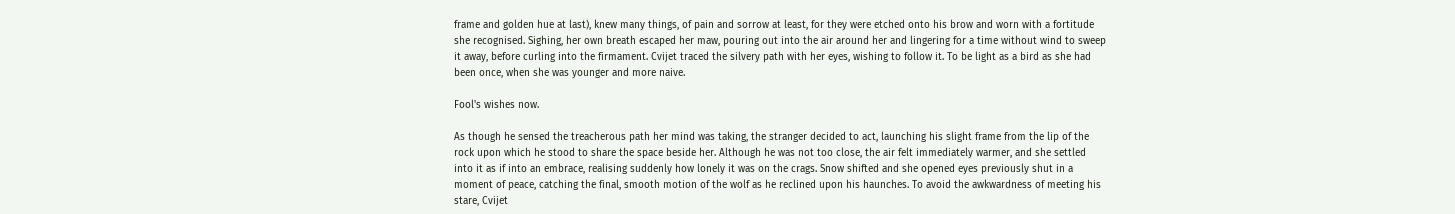frame and golden hue at last), knew many things, of pain and sorrow at least, for they were etched onto his brow and worn with a fortitude she recognised. Sighing, her own breath escaped her maw, pouring out into the air around her and lingering for a time without wind to sweep it away, before curling into the firmament. Cvijet traced the silvery path with her eyes, wishing to follow it. To be light as a bird as she had been once, when she was younger and more naive.

Fool's wishes now.

As though he sensed the treacherous path her mind was taking, the stranger decided to act, launching his slight frame from the lip of the rock upon which he stood to share the space beside her. Although he was not too close, the air felt immediately warmer, and she settled into it as if into an embrace, realising suddenly how lonely it was on the crags. Snow shifted and she opened eyes previously shut in a moment of peace, catching the final, smooth motion of the wolf as he reclined upon his haunches. To avoid the awkwardness of meeting his stare, Cvijet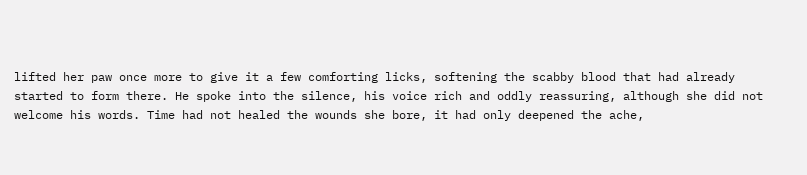lifted her paw once more to give it a few comforting licks, softening the scabby blood that had already started to form there. He spoke into the silence, his voice rich and oddly reassuring, although she did not welcome his words. Time had not healed the wounds she bore, it had only deepened the ache,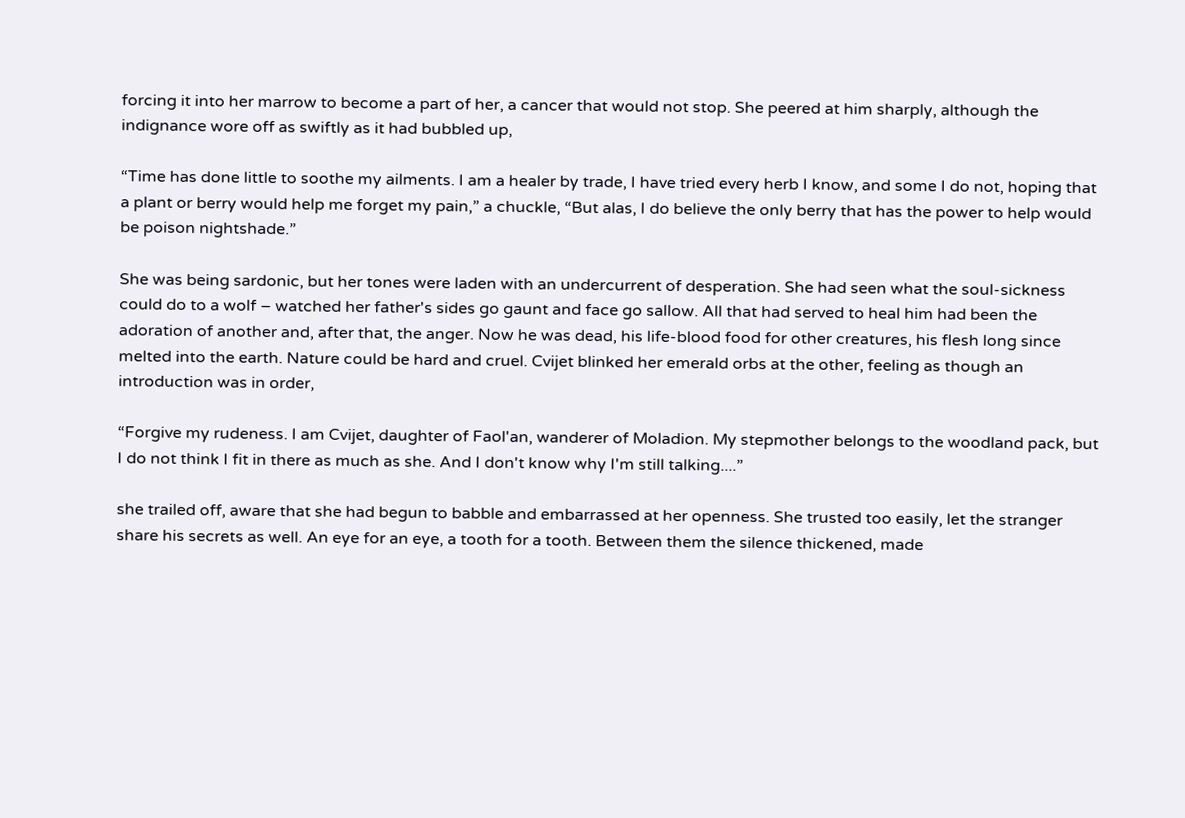forcing it into her marrow to become a part of her, a cancer that would not stop. She peered at him sharply, although the indignance wore off as swiftly as it had bubbled up,

“Time has done little to soothe my ailments. I am a healer by trade, I have tried every herb I know, and some I do not, hoping that a plant or berry would help me forget my pain,” a chuckle, “But alas, I do believe the only berry that has the power to help would be poison nightshade.”

She was being sardonic, but her tones were laden with an undercurrent of desperation. She had seen what the soul-sickness could do to a wolf – watched her father's sides go gaunt and face go sallow. All that had served to heal him had been the adoration of another and, after that, the anger. Now he was dead, his life-blood food for other creatures, his flesh long since melted into the earth. Nature could be hard and cruel. Cvijet blinked her emerald orbs at the other, feeling as though an introduction was in order,

“Forgive my rudeness. I am Cvijet, daughter of Faol'an, wanderer of Moladion. My stepmother belongs to the woodland pack, but I do not think I fit in there as much as she. And I don't know why I'm still talking....”

she trailed off, aware that she had begun to babble and embarrassed at her openness. She trusted too easily, let the stranger share his secrets as well. An eye for an eye, a tooth for a tooth. Between them the silence thickened, made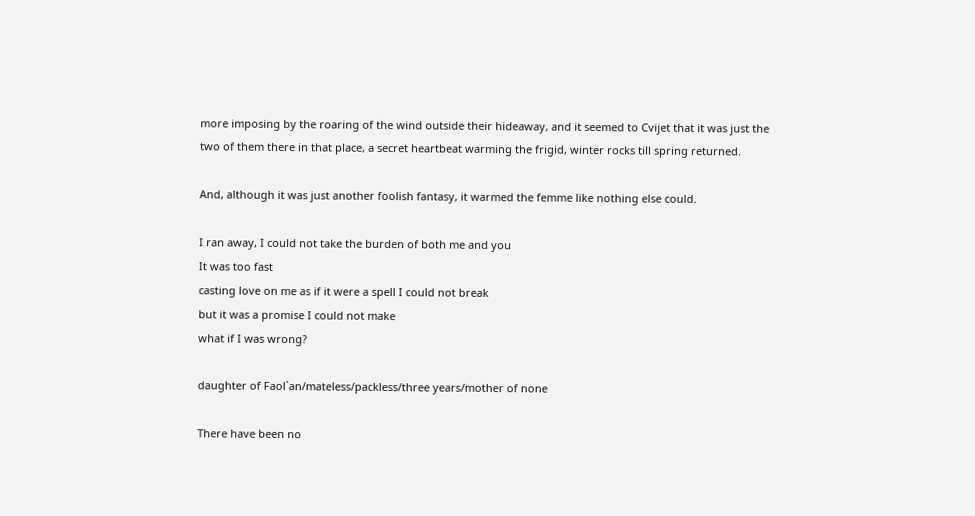more imposing by the roaring of the wind outside their hideaway, and it seemed to Cvijet that it was just the two of them there in that place, a secret heartbeat warming the frigid, winter rocks till spring returned.

And, although it was just another foolish fantasy, it warmed the femme like nothing else could.

I ran away, I could not take the burden of both me and you
It was too fast
casting love on me as if it were a spell I could not break
but it was a promise I could not make
what if I was wrong?

daughter of Faol`an/mateless/packless/three years/mother of none

There have been no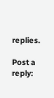replies.

Post a reply: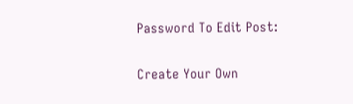Password To Edit Post:

Create Your Own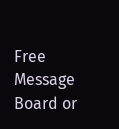Free Message Board or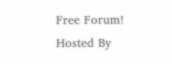Free Forum!
Hosted By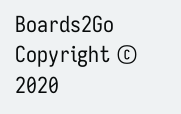Boards2Go Copyright © 2020